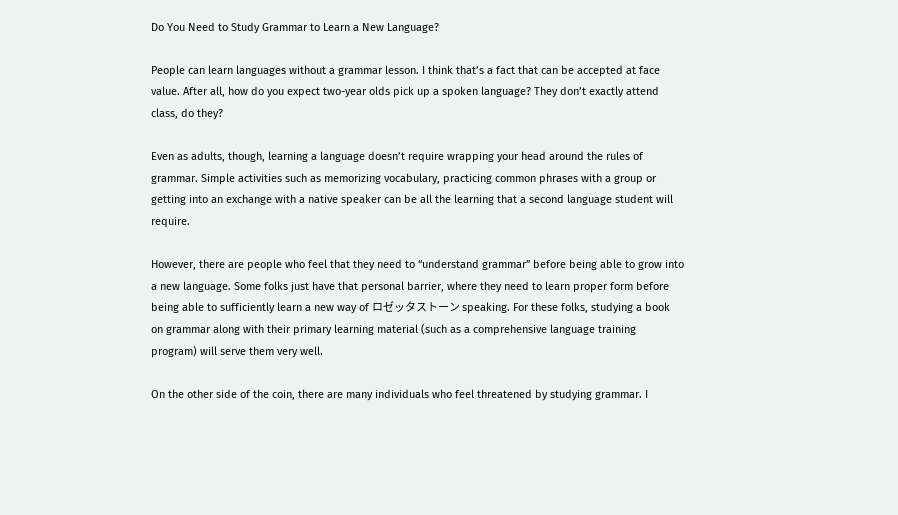Do You Need to Study Grammar to Learn a New Language?

People can learn languages without a grammar lesson. I think that’s a fact that can be accepted at face value. After all, how do you expect two-year olds pick up a spoken language? They don’t exactly attend class, do they?

Even as adults, though, learning a language doesn’t require wrapping your head around the rules of grammar. Simple activities such as memorizing vocabulary, practicing common phrases with a group or getting into an exchange with a native speaker can be all the learning that a second language student will require.

However, there are people who feel that they need to “understand grammar” before being able to grow into a new language. Some folks just have that personal barrier, where they need to learn proper form before being able to sufficiently learn a new way of ロゼッタストーン speaking. For these folks, studying a book on grammar along with their primary learning material (such as a comprehensive language training program) will serve them very well.

On the other side of the coin, there are many individuals who feel threatened by studying grammar. I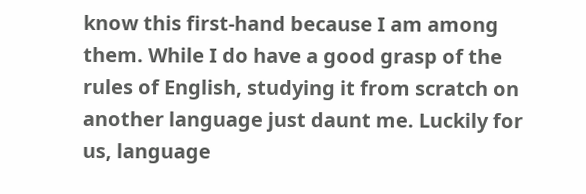know this first-hand because I am among them. While I do have a good grasp of the rules of English, studying it from scratch on another language just daunt me. Luckily for us, language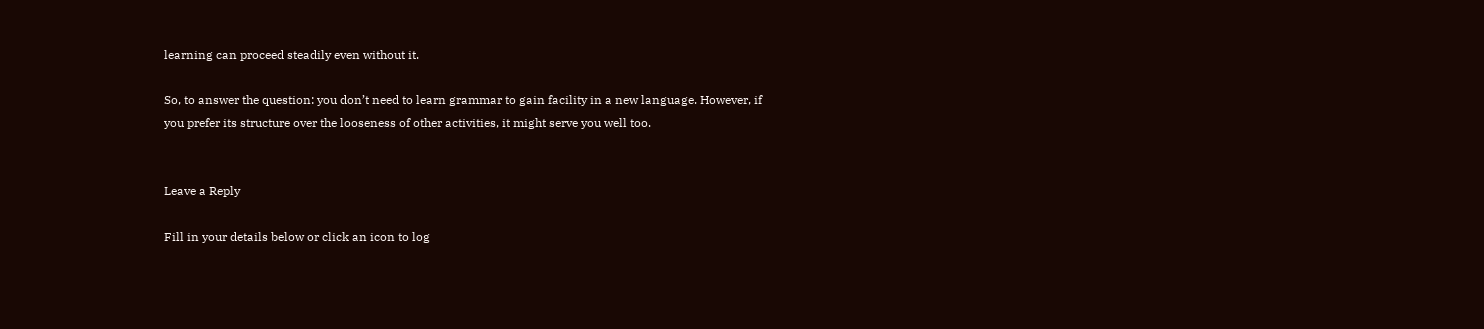learning can proceed steadily even without it.

So, to answer the question: you don’t need to learn grammar to gain facility in a new language. However, if you prefer its structure over the looseness of other activities, it might serve you well too.


Leave a Reply

Fill in your details below or click an icon to log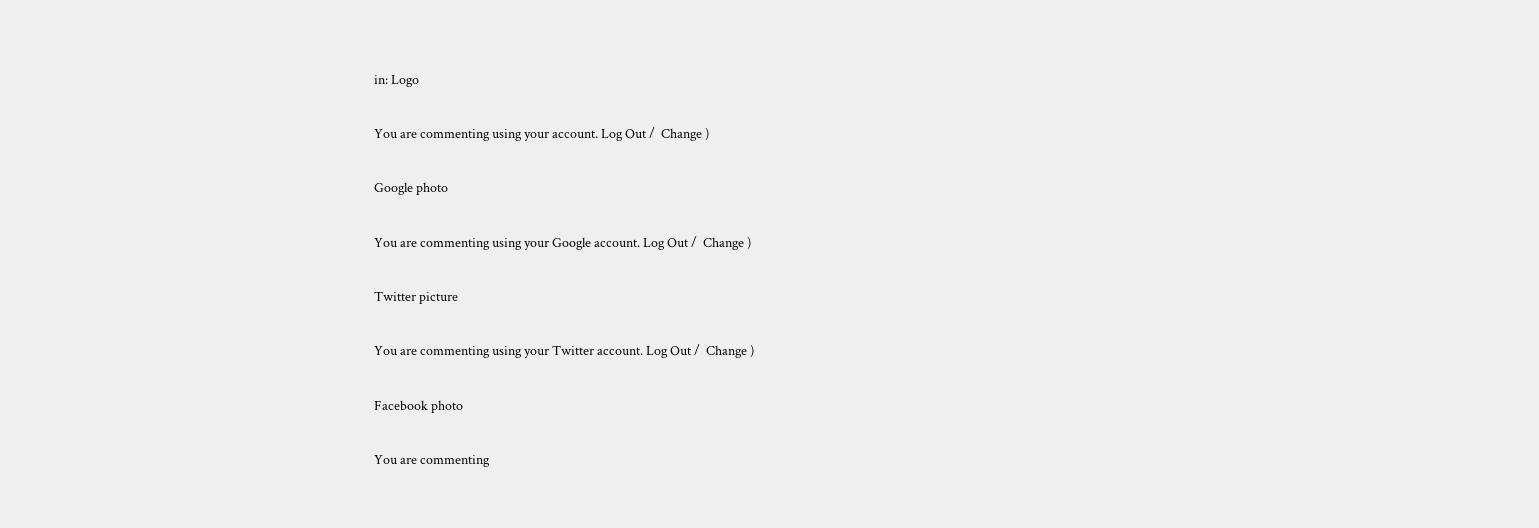in: Logo

You are commenting using your account. Log Out /  Change )

Google photo

You are commenting using your Google account. Log Out /  Change )

Twitter picture

You are commenting using your Twitter account. Log Out /  Change )

Facebook photo

You are commenting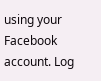using your Facebook account. Log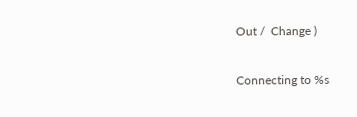Out /  Change )

Connecting to %s